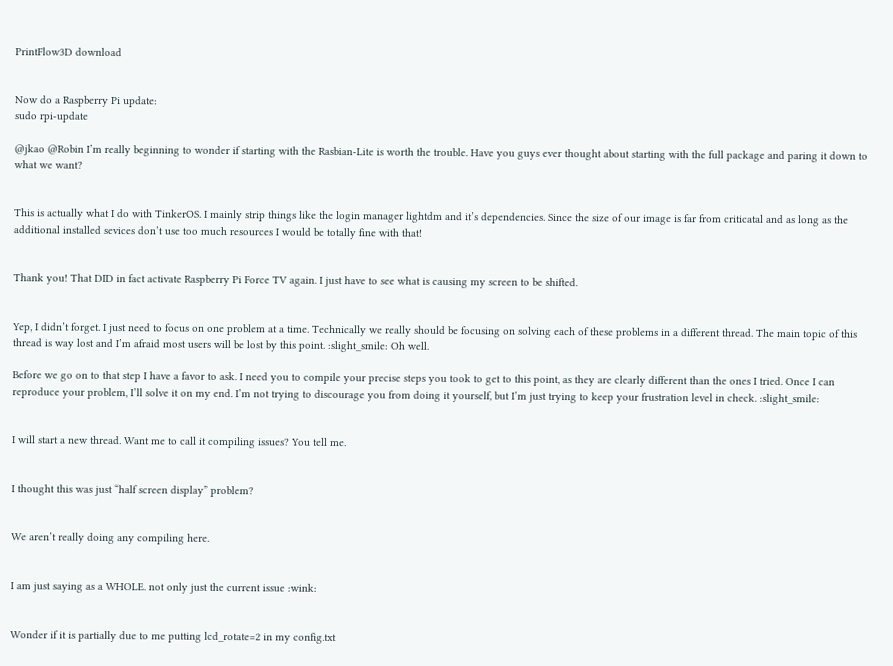PrintFlow3D download


Now do a Raspberry Pi update:
sudo rpi-update

@jkao @Robin I’m really beginning to wonder if starting with the Rasbian-Lite is worth the trouble. Have you guys ever thought about starting with the full package and paring it down to what we want?


This is actually what I do with TinkerOS. I mainly strip things like the login manager lightdm and it’s dependencies. Since the size of our image is far from criticatal and as long as the additional installed sevices don’t use too much resources I would be totally fine with that!


Thank you! That DID in fact activate Raspberry Pi Force TV again. I just have to see what is causing my screen to be shifted.


Yep, I didn’t forget. I just need to focus on one problem at a time. Technically we really should be focusing on solving each of these problems in a different thread. The main topic of this thread is way lost and I’m afraid most users will be lost by this point. :slight_smile: Oh well.

Before we go on to that step I have a favor to ask. I need you to compile your precise steps you took to get to this point, as they are clearly different than the ones I tried. Once I can reproduce your problem, I’ll solve it on my end. I’m not trying to discourage you from doing it yourself, but I’m just trying to keep your frustration level in check. :slight_smile:


I will start a new thread. Want me to call it compiling issues? You tell me.


I thought this was just “half screen display” problem?


We aren’t really doing any compiling here.


I am just saying as a WHOLE. not only just the current issue :wink:


Wonder if it is partially due to me putting lcd_rotate=2 in my config.txt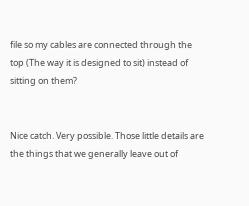file so my cables are connected through the top (The way it is designed to sit) instead of sitting on them?


Nice catch. Very possible. Those little details are the things that we generally leave out of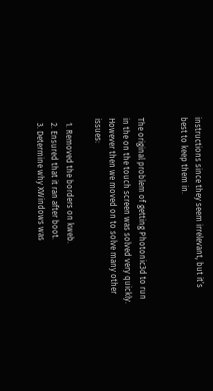instructions since they seem irrelevant, but it’s best to keep them in.


The original problem of getting Photonic3d to run in the on the touch screen was solved very quickly. However then we moved on to solve many other issues:

  1. Removed the borders on kweb.
  2. Ensured that it ran after boot.
  3. Determine why XWindows was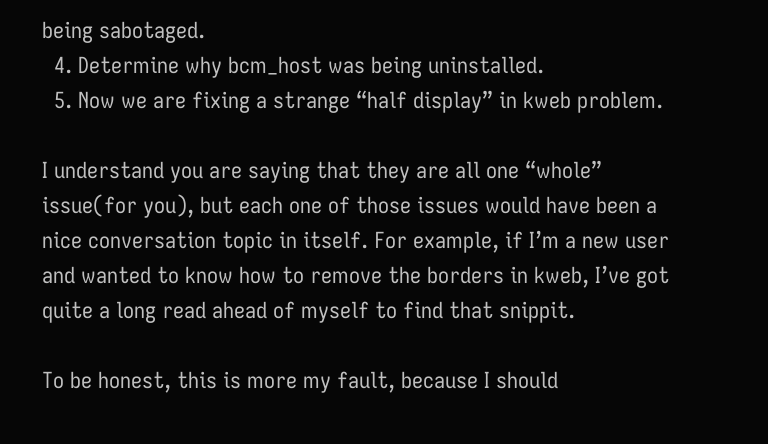being sabotaged.
  4. Determine why bcm_host was being uninstalled.
  5. Now we are fixing a strange “half display” in kweb problem.

I understand you are saying that they are all one “whole” issue(for you), but each one of those issues would have been a nice conversation topic in itself. For example, if I’m a new user and wanted to know how to remove the borders in kweb, I’ve got quite a long read ahead of myself to find that snippit.

To be honest, this is more my fault, because I should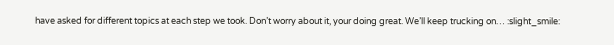have asked for different topics at each step we took. Don’t worry about it, your doing great. We’ll keep trucking on… :slight_smile: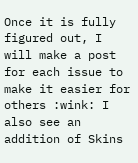Once it is fully figured out, I will make a post for each issue to make it easier for others :wink: I also see an addition of Skins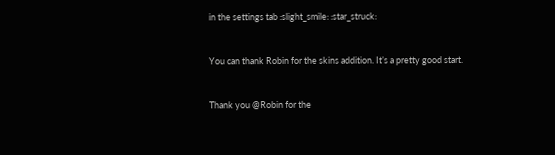in the settings tab :slight_smile: :star_struck:


You can thank Robin for the skins addition. It’s a pretty good start.


Thank you @Robin for the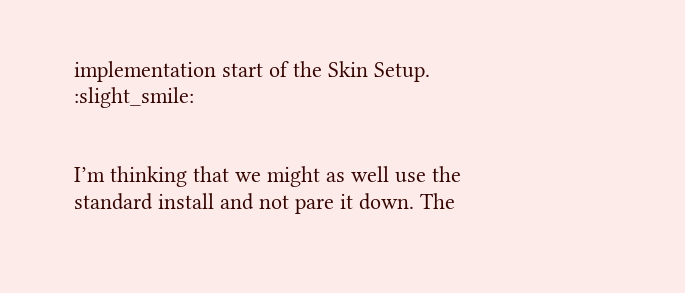implementation start of the Skin Setup. :slight_smile:


I’m thinking that we might as well use the standard install and not pare it down. The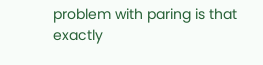problem with paring is that exactly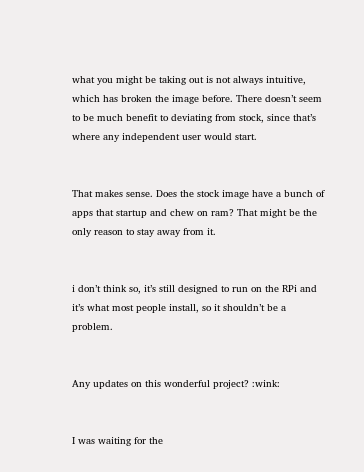what you might be taking out is not always intuitive, which has broken the image before. There doesn’t seem to be much benefit to deviating from stock, since that’s where any independent user would start.


That makes sense. Does the stock image have a bunch of apps that startup and chew on ram? That might be the only reason to stay away from it.


i don’t think so, it’s still designed to run on the RPi and it’s what most people install, so it shouldn’t be a problem.


Any updates on this wonderful project? :wink:


I was waiting for the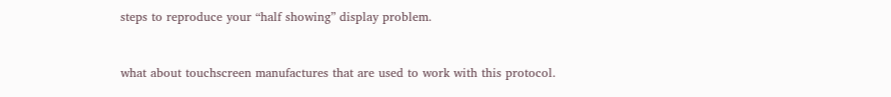steps to reproduce your “half showing” display problem.


what about touchscreen manufactures that are used to work with this protocol.